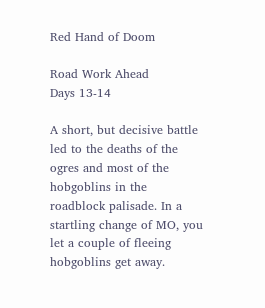Red Hand of Doom

Road Work Ahead
Days 13-14

A short, but decisive battle led to the deaths of the ogres and most of the hobgoblins in the roadblock palisade. In a startling change of MO, you let a couple of fleeing hobgoblins get away.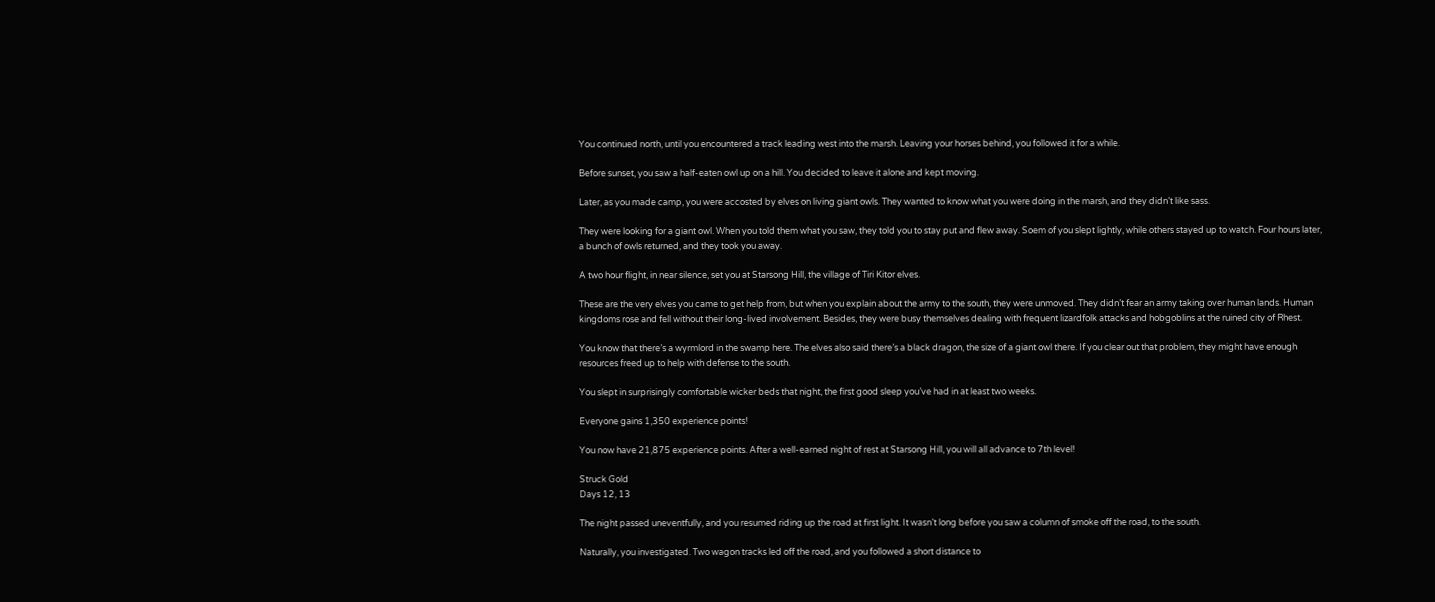You continued north, until you encountered a track leading west into the marsh. Leaving your horses behind, you followed it for a while.

Before sunset, you saw a half-eaten owl up on a hill. You decided to leave it alone and kept moving.

Later, as you made camp, you were accosted by elves on living giant owls. They wanted to know what you were doing in the marsh, and they didn’t like sass.

They were looking for a giant owl. When you told them what you saw, they told you to stay put and flew away. Soem of you slept lightly, while others stayed up to watch. Four hours later, a bunch of owls returned, and they took you away.

A two hour flight, in near silence, set you at Starsong Hill, the village of Tiri Kitor elves.

These are the very elves you came to get help from, but when you explain about the army to the south, they were unmoved. They didn’t fear an army taking over human lands. Human kingdoms rose and fell without their long-lived involvement. Besides, they were busy themselves dealing with frequent lizardfolk attacks and hobgoblins at the ruined city of Rhest.

You know that there’s a wyrmlord in the swamp here. The elves also said there’s a black dragon, the size of a giant owl there. If you clear out that problem, they might have enough resources freed up to help with defense to the south.

You slept in surprisingly comfortable wicker beds that night, the first good sleep you’ve had in at least two weeks.

Everyone gains 1,350 experience points!

You now have 21,875 experience points. After a well-earned night of rest at Starsong Hill, you will all advance to 7th level!

Struck Gold
Days 12, 13

The night passed uneventfully, and you resumed riding up the road at first light. It wasn’t long before you saw a column of smoke off the road, to the south.

Naturally, you investigated. Two wagon tracks led off the road, and you followed a short distance to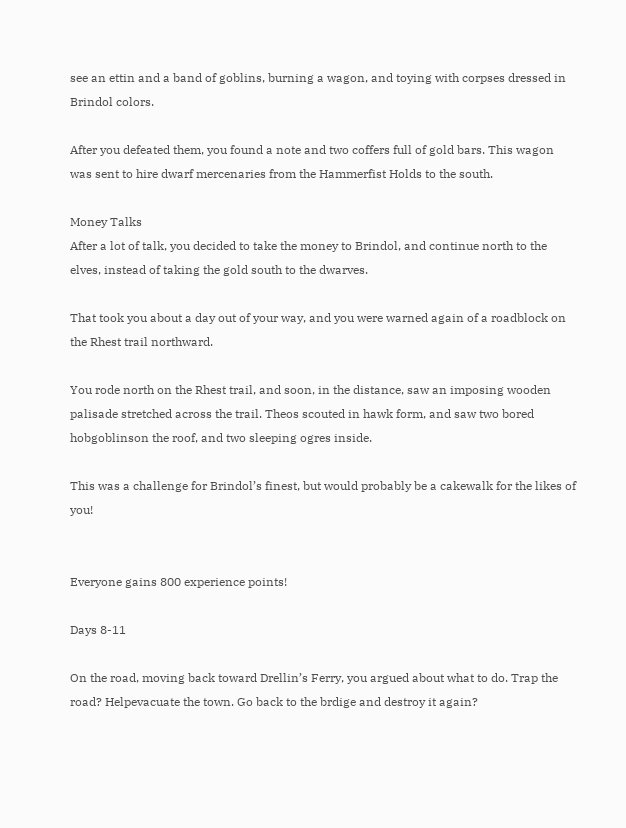see an ettin and a band of goblins, burning a wagon, and toying with corpses dressed in Brindol colors.

After you defeated them, you found a note and two coffers full of gold bars. This wagon was sent to hire dwarf mercenaries from the Hammerfist Holds to the south.

Money Talks
After a lot of talk, you decided to take the money to Brindol, and continue north to the elves, instead of taking the gold south to the dwarves.

That took you about a day out of your way, and you were warned again of a roadblock on the Rhest trail northward.

You rode north on the Rhest trail, and soon, in the distance, saw an imposing wooden palisade stretched across the trail. Theos scouted in hawk form, and saw two bored hobgoblinson the roof, and two sleeping ogres inside.

This was a challenge for Brindol’s finest, but would probably be a cakewalk for the likes of you!


Everyone gains 800 experience points!

Days 8-11

On the road, moving back toward Drellin’s Ferry, you argued about what to do. Trap the road? Helpevacuate the town. Go back to the brdige and destroy it again?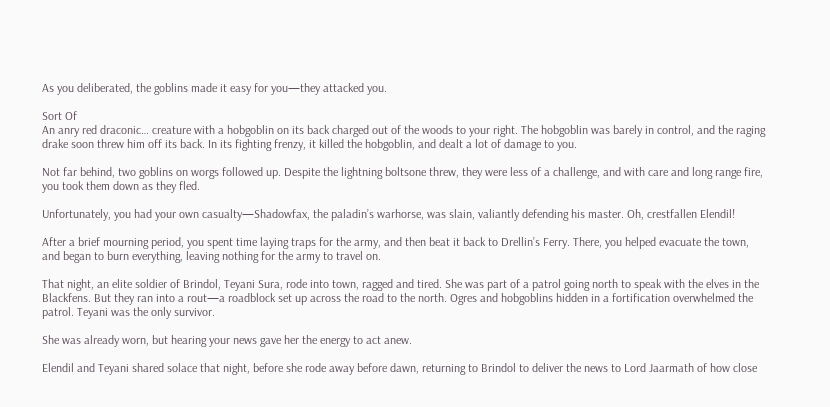As you deliberated, the goblins made it easy for you—they attacked you.

Sort Of
An anry red draconic… creature with a hobgoblin on its back charged out of the woods to your right. The hobgoblin was barely in control, and the raging drake soon threw him off its back. In its fighting frenzy, it killed the hobgoblin, and dealt a lot of damage to you.

Not far behind, two goblins on worgs followed up. Despite the lightning boltsone threw, they were less of a challenge, and with care and long range fire, you took them down as they fled.

Unfortunately, you had your own casualty—Shadowfax, the paladin’s warhorse, was slain, valiantly defending his master. Oh, crestfallen Elendil!

After a brief mourning period, you spent time laying traps for the army, and then beat it back to Drellin’s Ferry. There, you helped evacuate the town, and began to burn everything, leaving nothing for the army to travel on.

That night, an elite soldier of Brindol, Teyani Sura, rode into town, ragged and tired. She was part of a patrol going north to speak with the elves in the Blackfens. But they ran into a rout—a roadblock set up across the road to the north. Ogres and hobgoblins hidden in a fortification overwhelmed the patrol. Teyani was the only survivor.

She was already worn, but hearing your news gave her the energy to act anew.

Elendil and Teyani shared solace that night, before she rode away before dawn, returning to Brindol to deliver the news to Lord Jaarmath of how close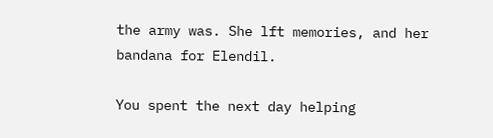the army was. She lft memories, and her bandana for Elendil.

You spent the next day helping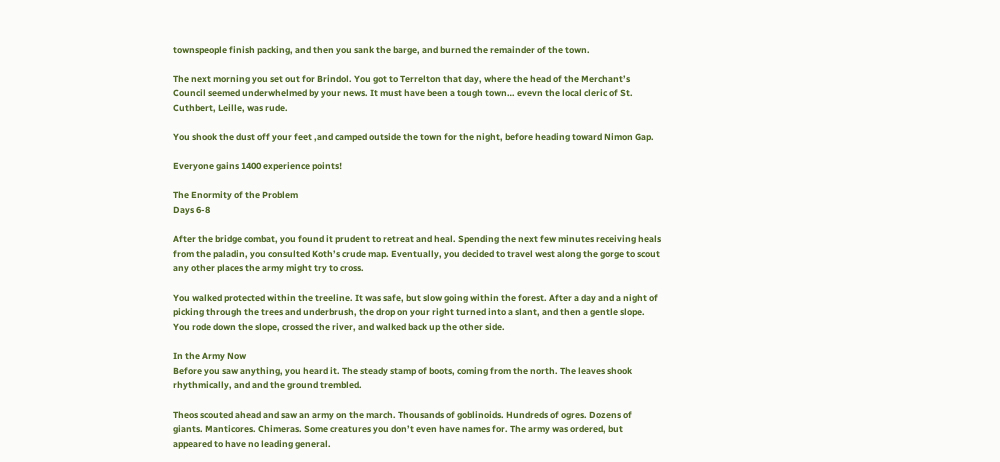townspeople finish packing, and then you sank the barge, and burned the remainder of the town.

The next morning you set out for Brindol. You got to Terrelton that day, where the head of the Merchant’s Council seemed underwhelmed by your news. It must have been a tough town… evevn the local cleric of St. Cuthbert, Leille, was rude.

You shook the dust off your feet ,and camped outside the town for the night, before heading toward Nimon Gap.

Everyone gains 1400 experience points!

The Enormity of the Problem
Days 6-8

After the bridge combat, you found it prudent to retreat and heal. Spending the next few minutes receiving heals from the paladin, you consulted Koth’s crude map. Eventually, you decided to travel west along the gorge to scout any other places the army might try to cross.

You walked protected within the treeline. It was safe, but slow going within the forest. After a day and a night of picking through the trees and underbrush, the drop on your right turned into a slant, and then a gentle slope. You rode down the slope, crossed the river, and walked back up the other side.

In the Army Now
Before you saw anything, you heard it. The steady stamp of boots, coming from the north. The leaves shook rhythmically, and and the ground trembled.

Theos scouted ahead and saw an army on the march. Thousands of goblinoids. Hundreds of ogres. Dozens of giants. Manticores. Chimeras. Some creatures you don’t even have names for. The army was ordered, but appeared to have no leading general.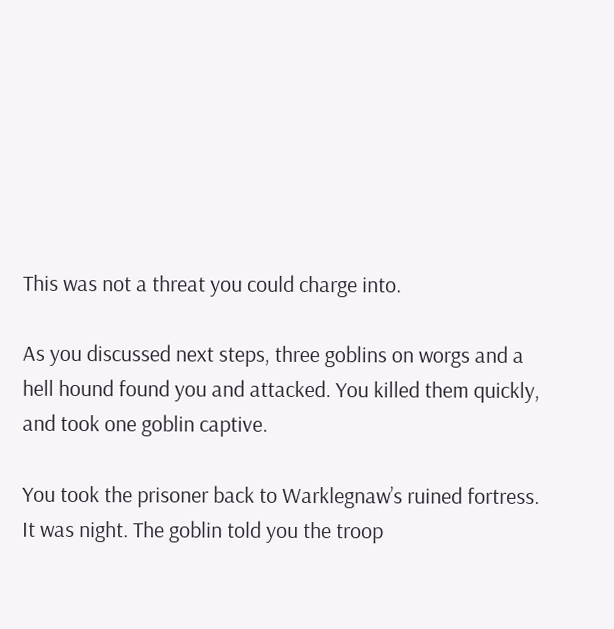This was not a threat you could charge into.

As you discussed next steps, three goblins on worgs and a hell hound found you and attacked. You killed them quickly, and took one goblin captive.

You took the prisoner back to Warklegnaw’s ruined fortress. It was night. The goblin told you the troop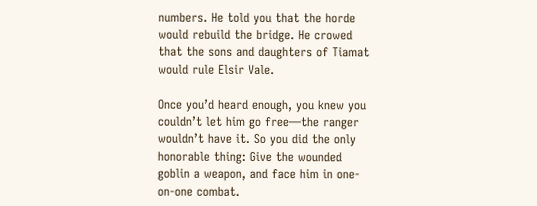numbers. He told you that the horde would rebuild the bridge. He crowed that the sons and daughters of Tiamat would rule Elsir Vale.

Once you’d heard enough, you knew you couldn’t let him go free—the ranger wouldn’t have it. So you did the only honorable thing: Give the wounded goblin a weapon, and face him in one-on-one combat.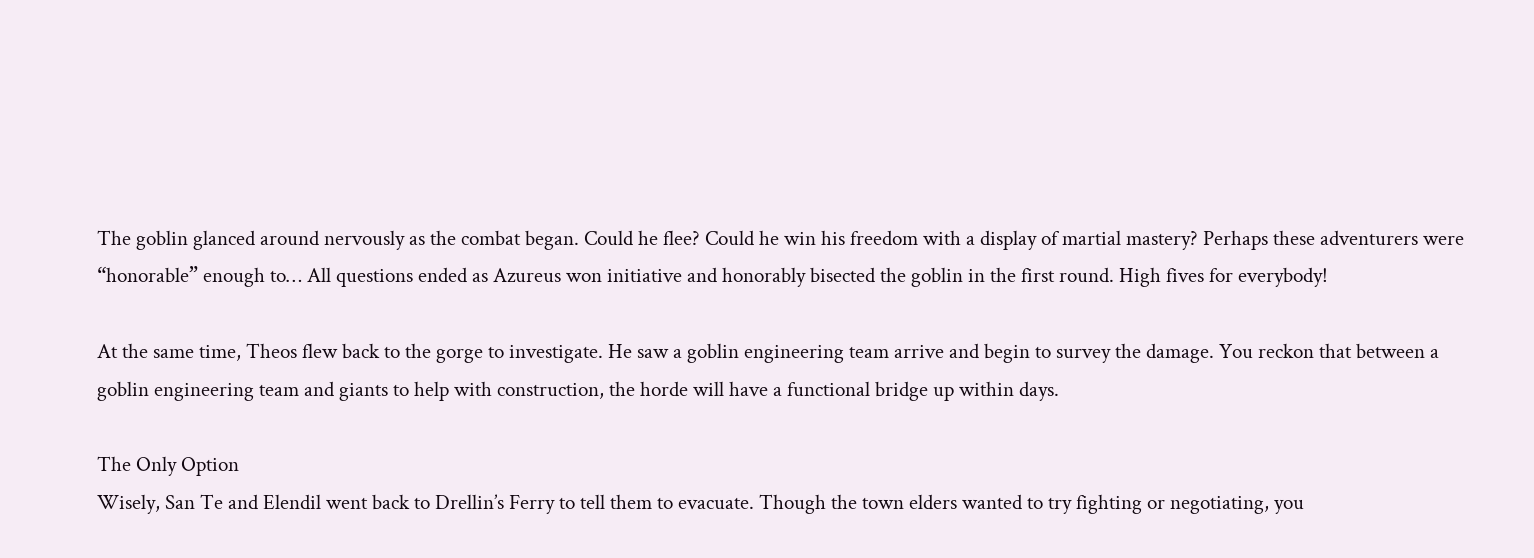The goblin glanced around nervously as the combat began. Could he flee? Could he win his freedom with a display of martial mastery? Perhaps these adventurers were “honorable” enough to… All questions ended as Azureus won initiative and honorably bisected the goblin in the first round. High fives for everybody!

At the same time, Theos flew back to the gorge to investigate. He saw a goblin engineering team arrive and begin to survey the damage. You reckon that between a goblin engineering team and giants to help with construction, the horde will have a functional bridge up within days.

The Only Option
Wisely, San Te and Elendil went back to Drellin’s Ferry to tell them to evacuate. Though the town elders wanted to try fighting or negotiating, you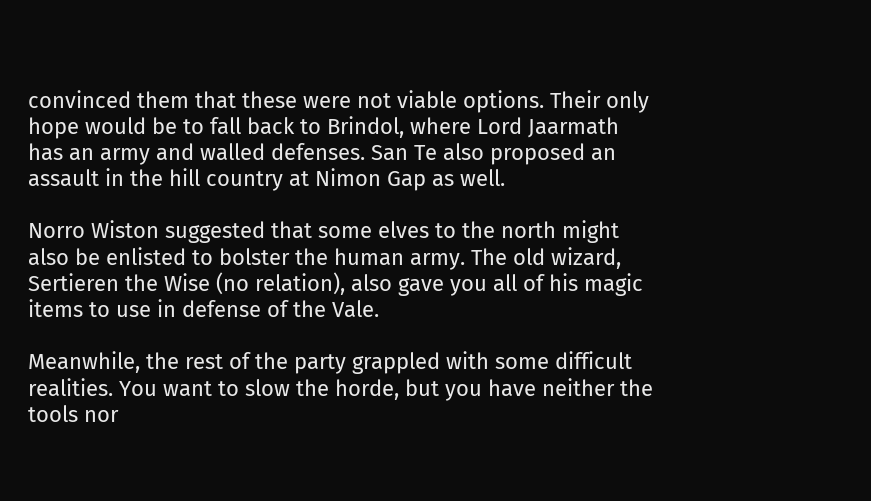convinced them that these were not viable options. Their only hope would be to fall back to Brindol, where Lord Jaarmath has an army and walled defenses. San Te also proposed an assault in the hill country at Nimon Gap as well.

Norro Wiston suggested that some elves to the north might also be enlisted to bolster the human army. The old wizard, Sertieren the Wise (no relation), also gave you all of his magic items to use in defense of the Vale.

Meanwhile, the rest of the party grappled with some difficult realities. You want to slow the horde, but you have neither the tools nor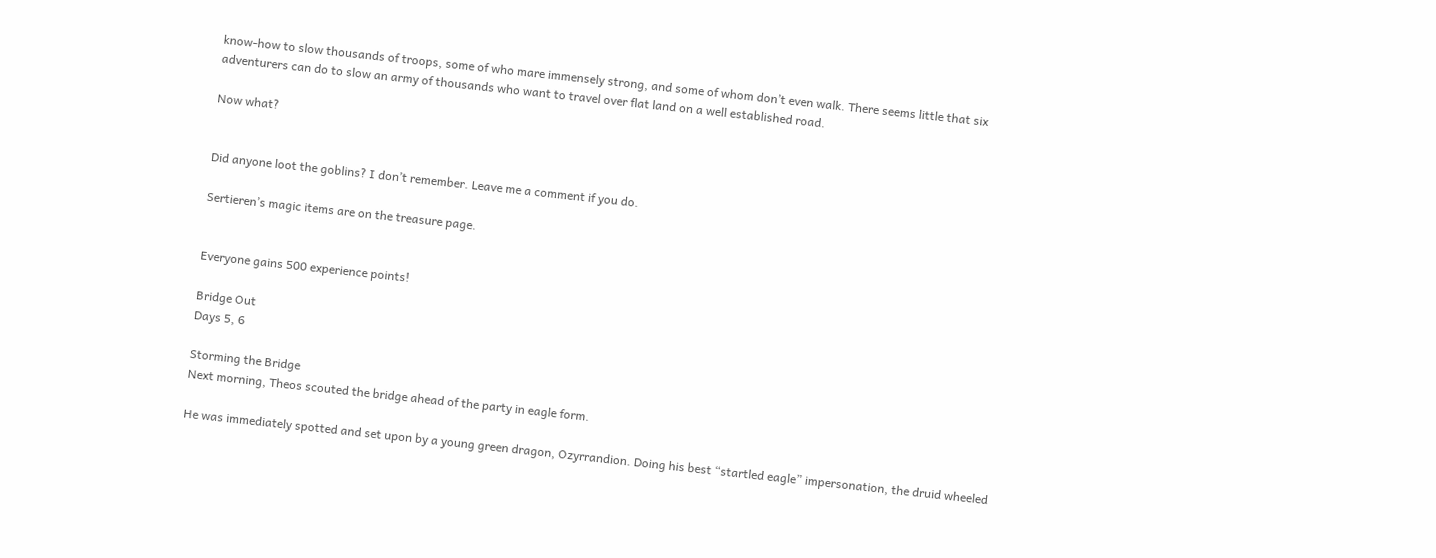know-how to slow thousands of troops, some of who mare immensely strong, and some of whom don’t even walk. There seems little that six adventurers can do to slow an army of thousands who want to travel over flat land on a well established road.

Now what?


Did anyone loot the goblins? I don’t remember. Leave me a comment if you do.

Sertieren’s magic items are on the treasure page.


Everyone gains 500 experience points!

Bridge Out
Days 5, 6

Storming the Bridge
Next morning, Theos scouted the bridge ahead of the party in eagle form.

He was immediately spotted and set upon by a young green dragon, Ozyrrandion. Doing his best “startled eagle” impersonation, the druid wheeled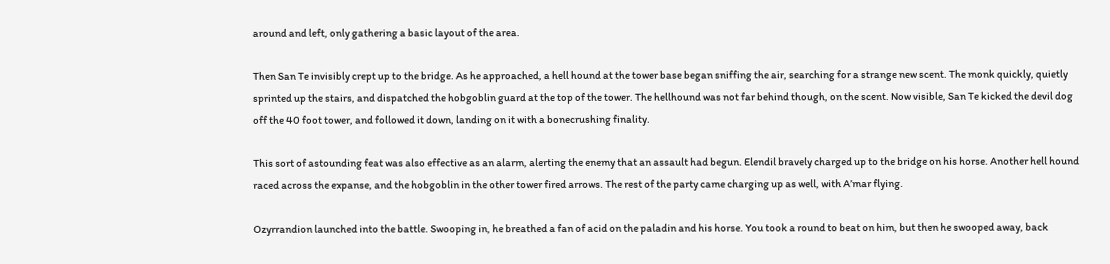around and left, only gathering a basic layout of the area.

Then San Te invisibly crept up to the bridge. As he approached, a hell hound at the tower base began sniffing the air, searching for a strange new scent. The monk quickly, quietly sprinted up the stairs, and dispatched the hobgoblin guard at the top of the tower. The hellhound was not far behind though, on the scent. Now visible, San Te kicked the devil dog off the 40 foot tower, and followed it down, landing on it with a bonecrushing finality.

This sort of astounding feat was also effective as an alarm, alerting the enemy that an assault had begun. Elendil bravely charged up to the bridge on his horse. Another hell hound raced across the expanse, and the hobgoblin in the other tower fired arrows. The rest of the party came charging up as well, with A’mar flying.

Ozyrrandion launched into the battle. Swooping in, he breathed a fan of acid on the paladin and his horse. You took a round to beat on him, but then he swooped away, back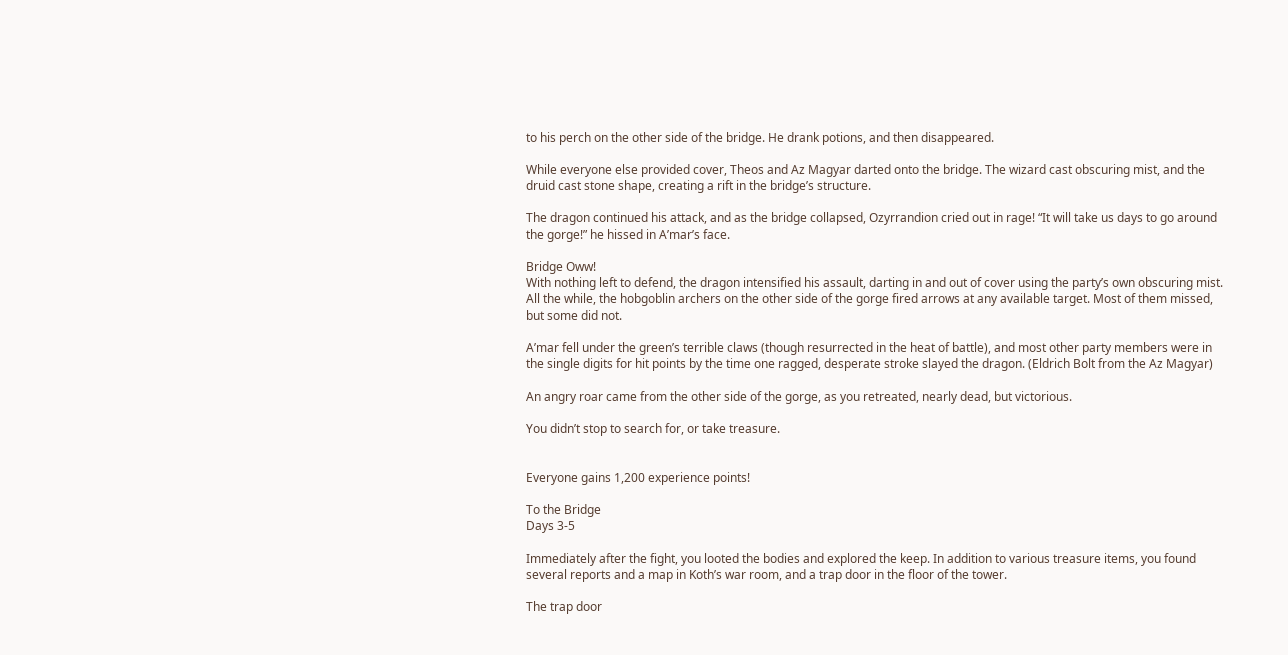to his perch on the other side of the bridge. He drank potions, and then disappeared.

While everyone else provided cover, Theos and Az Magyar darted onto the bridge. The wizard cast obscuring mist, and the druid cast stone shape, creating a rift in the bridge’s structure.

The dragon continued his attack, and as the bridge collapsed, Ozyrrandion cried out in rage! “It will take us days to go around the gorge!” he hissed in A’mar’s face.

Bridge Oww!
With nothing left to defend, the dragon intensified his assault, darting in and out of cover using the party’s own obscuring mist. All the while, the hobgoblin archers on the other side of the gorge fired arrows at any available target. Most of them missed, but some did not.

A’mar fell under the green’s terrible claws (though resurrected in the heat of battle), and most other party members were in the single digits for hit points by the time one ragged, desperate stroke slayed the dragon. (Eldrich Bolt from the Az Magyar)

An angry roar came from the other side of the gorge, as you retreated, nearly dead, but victorious.

You didn’t stop to search for, or take treasure.


Everyone gains 1,200 experience points!

To the Bridge
Days 3-5

Immediately after the fight, you looted the bodies and explored the keep. In addition to various treasure items, you found several reports and a map in Koth’s war room, and a trap door in the floor of the tower.

The trap door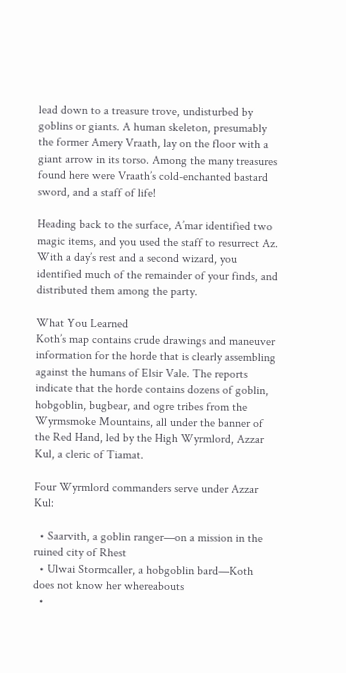lead down to a treasure trove, undisturbed by goblins or giants. A human skeleton, presumably the former Amery Vraath, lay on the floor with a giant arrow in its torso. Among the many treasures found here were Vraath’s cold-enchanted bastard sword, and a staff of life!

Heading back to the surface, A’mar identified two magic items, and you used the staff to resurrect Az. With a day’s rest and a second wizard, you identified much of the remainder of your finds, and distributed them among the party.

What You Learned
Koth’s map contains crude drawings and maneuver information for the horde that is clearly assembling against the humans of Elsir Vale. The reports indicate that the horde contains dozens of goblin, hobgoblin, bugbear, and ogre tribes from the Wyrmsmoke Mountains, all under the banner of the Red Hand, led by the High Wyrmlord, Azzar Kul, a cleric of Tiamat.

Four Wyrmlord commanders serve under Azzar Kul:

  • Saarvith, a goblin ranger—on a mission in the ruined city of Rhest
  • Ulwai Stormcaller, a hobgoblin bard—Koth does not know her whereabouts
  •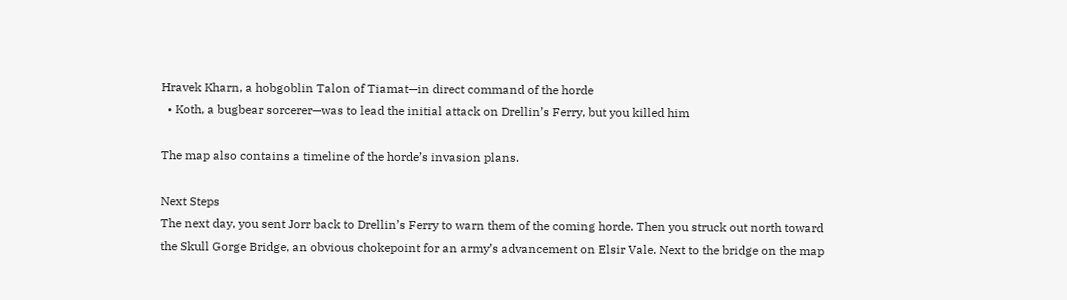Hravek Kharn, a hobgoblin Talon of Tiamat—in direct command of the horde
  • Koth, a bugbear sorcerer—was to lead the initial attack on Drellin’s Ferry, but you killed him

The map also contains a timeline of the horde’s invasion plans.

Next Steps
The next day, you sent Jorr back to Drellin’s Ferry to warn them of the coming horde. Then you struck out north toward the Skull Gorge Bridge, an obvious chokepoint for an army’s advancement on Elsir Vale. Next to the bridge on the map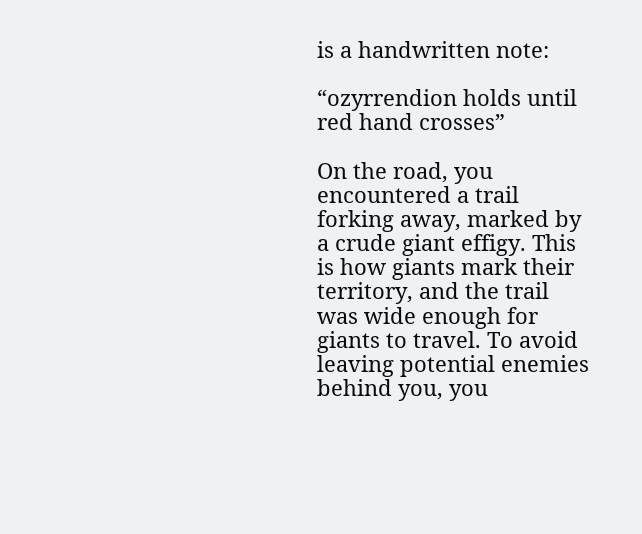is a handwritten note:

“ozyrrendion holds until red hand crosses”

On the road, you encountered a trail forking away, marked by a crude giant effigy. This is how giants mark their territory, and the trail was wide enough for giants to travel. To avoid leaving potential enemies behind you, you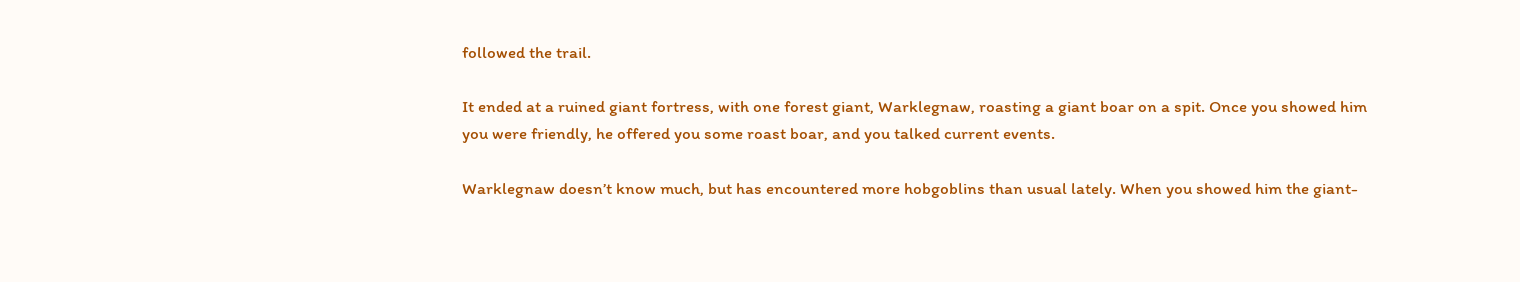followed the trail.

It ended at a ruined giant fortress, with one forest giant, Warklegnaw, roasting a giant boar on a spit. Once you showed him you were friendly, he offered you some roast boar, and you talked current events.

Warklegnaw doesn’t know much, but has encountered more hobgoblins than usual lately. When you showed him the giant-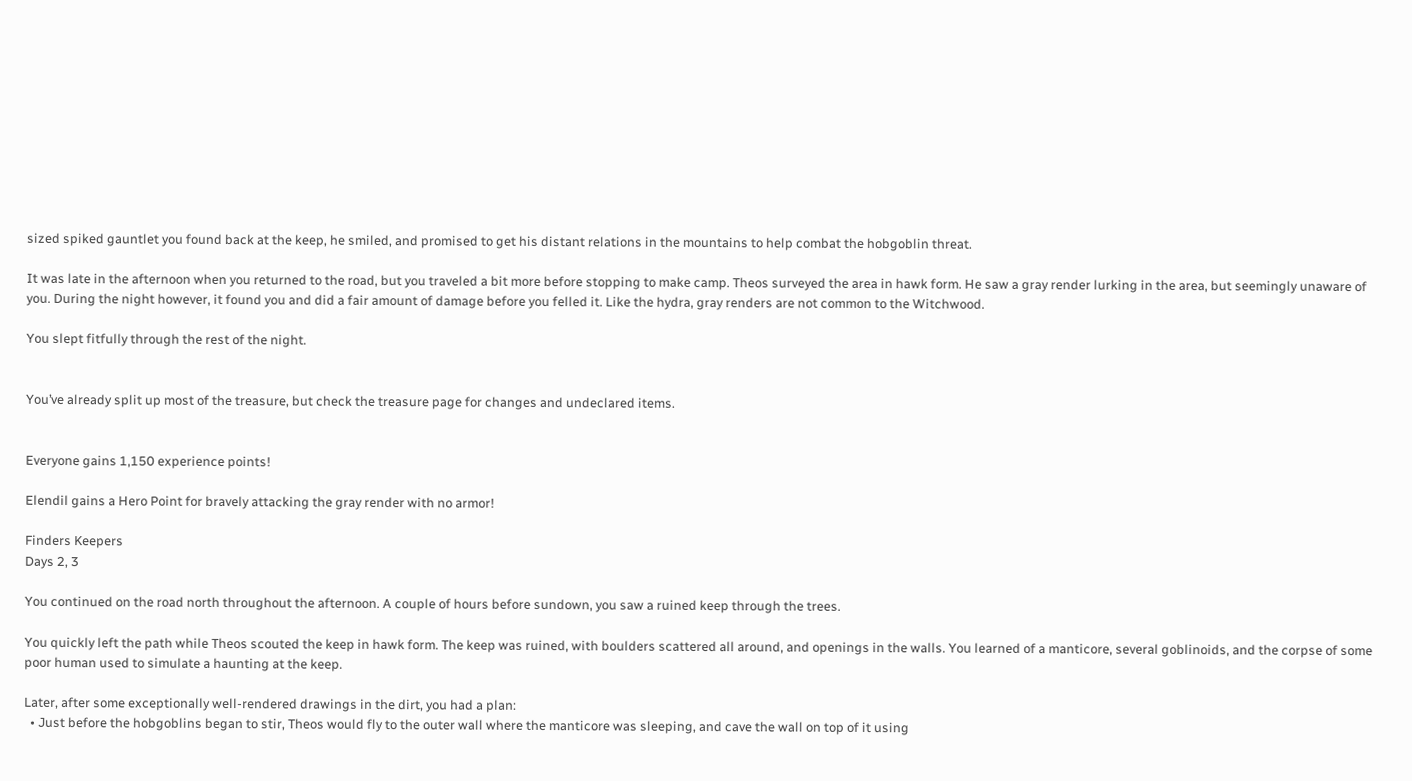sized spiked gauntlet you found back at the keep, he smiled, and promised to get his distant relations in the mountains to help combat the hobgoblin threat.

It was late in the afternoon when you returned to the road, but you traveled a bit more before stopping to make camp. Theos surveyed the area in hawk form. He saw a gray render lurking in the area, but seemingly unaware of you. During the night however, it found you and did a fair amount of damage before you felled it. Like the hydra, gray renders are not common to the Witchwood.

You slept fitfully through the rest of the night.


You’ve already split up most of the treasure, but check the treasure page for changes and undeclared items.


Everyone gains 1,150 experience points!

Elendil gains a Hero Point for bravely attacking the gray render with no armor!

Finders Keepers
Days 2, 3

You continued on the road north throughout the afternoon. A couple of hours before sundown, you saw a ruined keep through the trees.

You quickly left the path while Theos scouted the keep in hawk form. The keep was ruined, with boulders scattered all around, and openings in the walls. You learned of a manticore, several goblinoids, and the corpse of some poor human used to simulate a haunting at the keep.

Later, after some exceptionally well-rendered drawings in the dirt, you had a plan:
  • Just before the hobgoblins began to stir, Theos would fly to the outer wall where the manticore was sleeping, and cave the wall on top of it using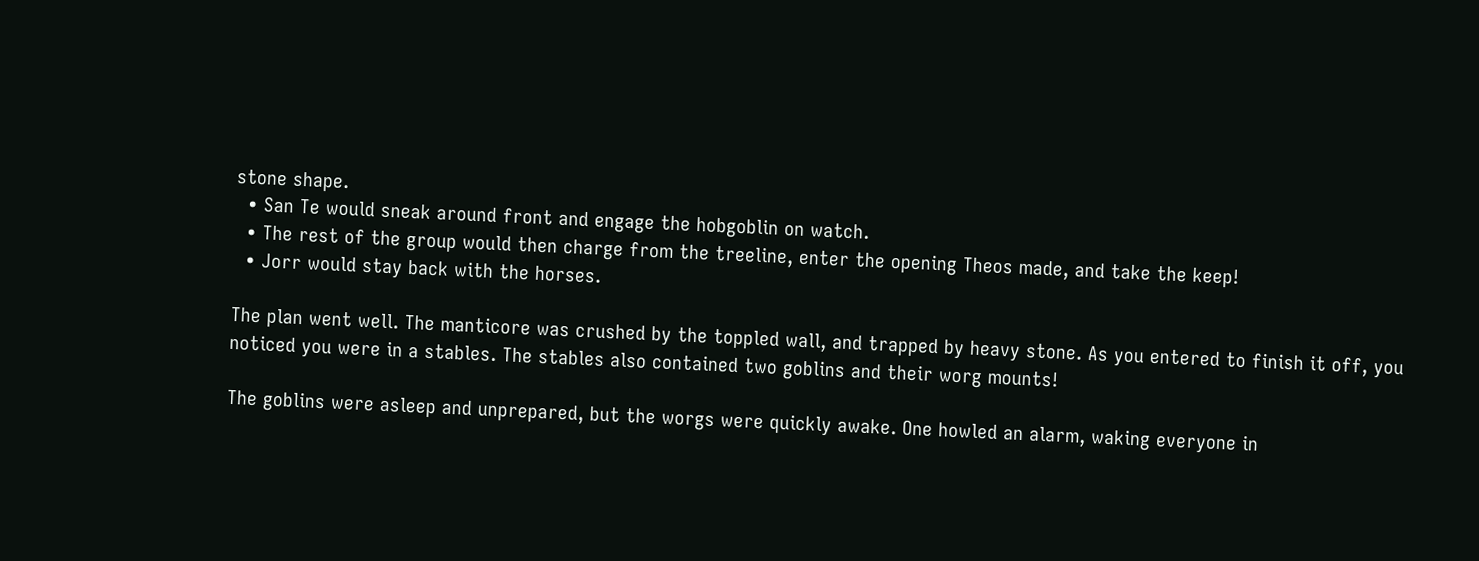stone shape.
  • San Te would sneak around front and engage the hobgoblin on watch.
  • The rest of the group would then charge from the treeline, enter the opening Theos made, and take the keep!
  • Jorr would stay back with the horses.

The plan went well. The manticore was crushed by the toppled wall, and trapped by heavy stone. As you entered to finish it off, you noticed you were in a stables. The stables also contained two goblins and their worg mounts!

The goblins were asleep and unprepared, but the worgs were quickly awake. One howled an alarm, waking everyone in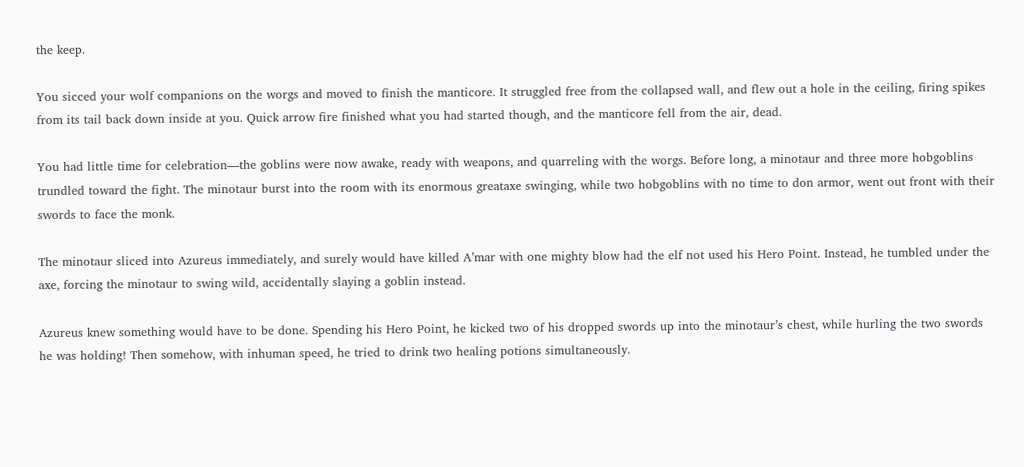the keep.

You sicced your wolf companions on the worgs and moved to finish the manticore. It struggled free from the collapsed wall, and flew out a hole in the ceiling, firing spikes from its tail back down inside at you. Quick arrow fire finished what you had started though, and the manticore fell from the air, dead.

You had little time for celebration—the goblins were now awake, ready with weapons, and quarreling with the worgs. Before long, a minotaur and three more hobgoblins trundled toward the fight. The minotaur burst into the room with its enormous greataxe swinging, while two hobgoblins with no time to don armor, went out front with their swords to face the monk.

The minotaur sliced into Azureus immediately, and surely would have killed A’mar with one mighty blow had the elf not used his Hero Point. Instead, he tumbled under the axe, forcing the minotaur to swing wild, accidentally slaying a goblin instead.

Azureus knew something would have to be done. Spending his Hero Point, he kicked two of his dropped swords up into the minotaur’s chest, while hurling the two swords he was holding! Then somehow, with inhuman speed, he tried to drink two healing potions simultaneously.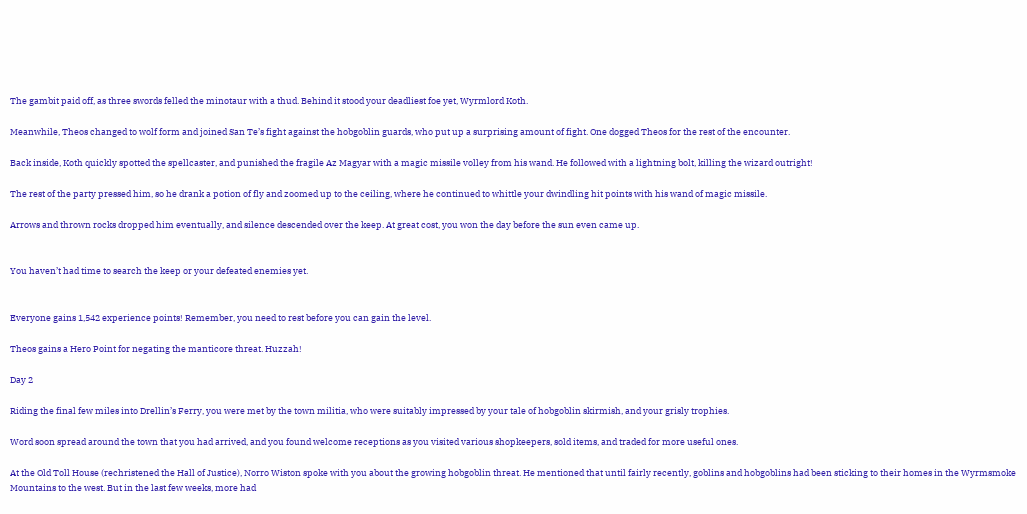The gambit paid off, as three swords felled the minotaur with a thud. Behind it stood your deadliest foe yet, Wyrmlord Koth.

Meanwhile, Theos changed to wolf form and joined San Te’s fight against the hobgoblin guards, who put up a surprising amount of fight. One dogged Theos for the rest of the encounter.

Back inside, Koth quickly spotted the spellcaster, and punished the fragile Az Magyar with a magic missile volley from his wand. He followed with a lightning bolt, killing the wizard outright!

The rest of the party pressed him, so he drank a potion of fly and zoomed up to the ceiling, where he continued to whittle your dwindling hit points with his wand of magic missile.

Arrows and thrown rocks dropped him eventually, and silence descended over the keep. At great cost, you won the day before the sun even came up.


You haven’t had time to search the keep or your defeated enemies yet.


Everyone gains 1,542 experience points! Remember, you need to rest before you can gain the level.

Theos gains a Hero Point for negating the manticore threat. Huzzah!

Day 2

Riding the final few miles into Drellin’s Ferry, you were met by the town militia, who were suitably impressed by your tale of hobgoblin skirmish, and your grisly trophies.

Word soon spread around the town that you had arrived, and you found welcome receptions as you visited various shopkeepers, sold items, and traded for more useful ones.

At the Old Toll House (rechristened the Hall of Justice), Norro Wiston spoke with you about the growing hobgoblin threat. He mentioned that until fairly recently, goblins and hobgoblins had been sticking to their homes in the Wyrmsmoke Mountains to the west. But in the last few weeks, more had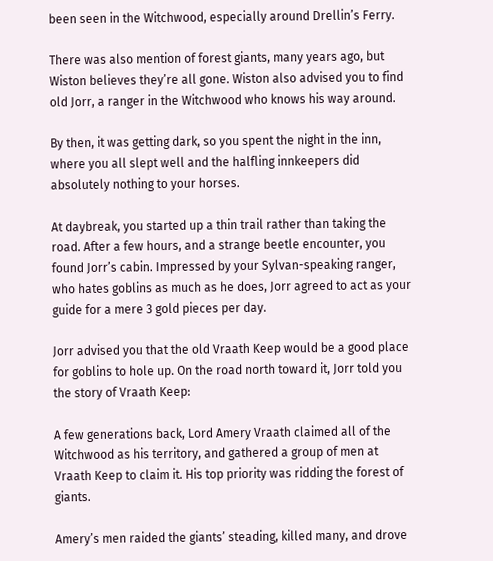been seen in the Witchwood, especially around Drellin’s Ferry.

There was also mention of forest giants, many years ago, but Wiston believes they’re all gone. Wiston also advised you to find old Jorr, a ranger in the Witchwood who knows his way around.

By then, it was getting dark, so you spent the night in the inn, where you all slept well and the halfling innkeepers did absolutely nothing to your horses.

At daybreak, you started up a thin trail rather than taking the road. After a few hours, and a strange beetle encounter, you found Jorr’s cabin. Impressed by your Sylvan-speaking ranger, who hates goblins as much as he does, Jorr agreed to act as your guide for a mere 3 gold pieces per day.

Jorr advised you that the old Vraath Keep would be a good place for goblins to hole up. On the road north toward it, Jorr told you the story of Vraath Keep:

A few generations back, Lord Amery Vraath claimed all of the Witchwood as his territory, and gathered a group of men at Vraath Keep to claim it. His top priority was ridding the forest of giants.

Amery’s men raided the giants’ steading, killed many, and drove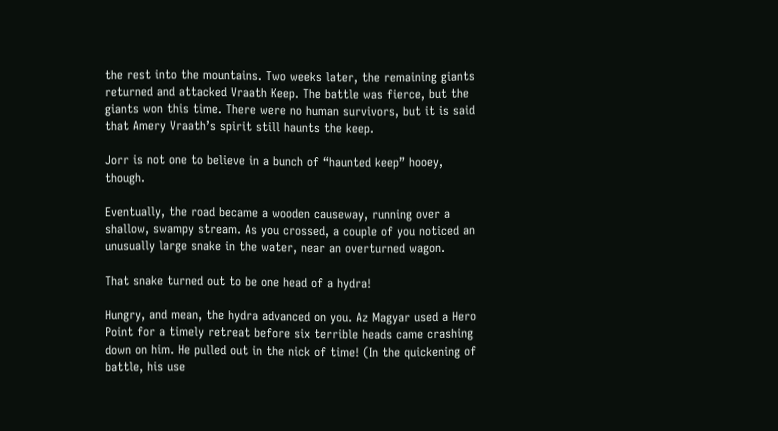the rest into the mountains. Two weeks later, the remaining giants returned and attacked Vraath Keep. The battle was fierce, but the giants won this time. There were no human survivors, but it is said that Amery Vraath’s spirit still haunts the keep.

Jorr is not one to believe in a bunch of “haunted keep” hooey, though.

Eventually, the road became a wooden causeway, running over a shallow, swampy stream. As you crossed, a couple of you noticed an unusually large snake in the water, near an overturned wagon.

That snake turned out to be one head of a hydra!

Hungry, and mean, the hydra advanced on you. Az Magyar used a Hero Point for a timely retreat before six terrible heads came crashing down on him. He pulled out in the nick of time! (In the quickening of battle, his use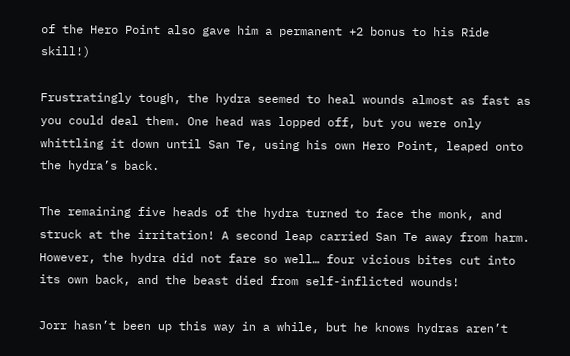of the Hero Point also gave him a permanent +2 bonus to his Ride skill!)

Frustratingly tough, the hydra seemed to heal wounds almost as fast as you could deal them. One head was lopped off, but you were only whittling it down until San Te, using his own Hero Point, leaped onto the hydra’s back.

The remaining five heads of the hydra turned to face the monk, and struck at the irritation! A second leap carried San Te away from harm. However, the hydra did not fare so well… four vicious bites cut into its own back, and the beast died from self-inflicted wounds!

Jorr hasn’t been up this way in a while, but he knows hydras aren’t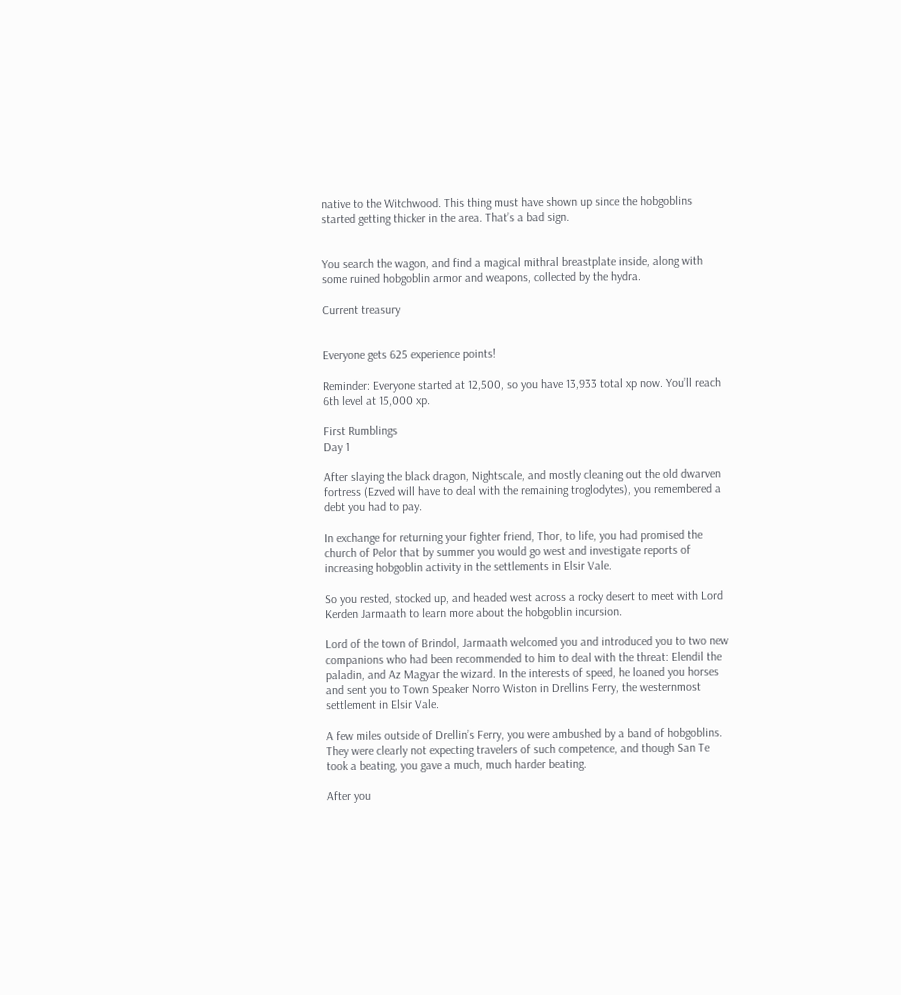native to the Witchwood. This thing must have shown up since the hobgoblins started getting thicker in the area. That’s a bad sign.


You search the wagon, and find a magical mithral breastplate inside, along with some ruined hobgoblin armor and weapons, collected by the hydra.

Current treasury


Everyone gets 625 experience points!

Reminder: Everyone started at 12,500, so you have 13,933 total xp now. You’ll reach 6th level at 15,000 xp.

First Rumblings
Day 1

After slaying the black dragon, Nightscale, and mostly cleaning out the old dwarven fortress (Ezved will have to deal with the remaining troglodytes), you remembered a debt you had to pay.

In exchange for returning your fighter friend, Thor, to life, you had promised the church of Pelor that by summer you would go west and investigate reports of increasing hobgoblin activity in the settlements in Elsir Vale.

So you rested, stocked up, and headed west across a rocky desert to meet with Lord Kerden Jarmaath to learn more about the hobgoblin incursion.

Lord of the town of Brindol, Jarmaath welcomed you and introduced you to two new companions who had been recommended to him to deal with the threat: Elendil the paladin, and Az Magyar the wizard. In the interests of speed, he loaned you horses and sent you to Town Speaker Norro Wiston in Drellins Ferry, the westernmost settlement in Elsir Vale.

A few miles outside of Drellin’s Ferry, you were ambushed by a band of hobgoblins. They were clearly not expecting travelers of such competence, and though San Te took a beating, you gave a much, much harder beating.

After you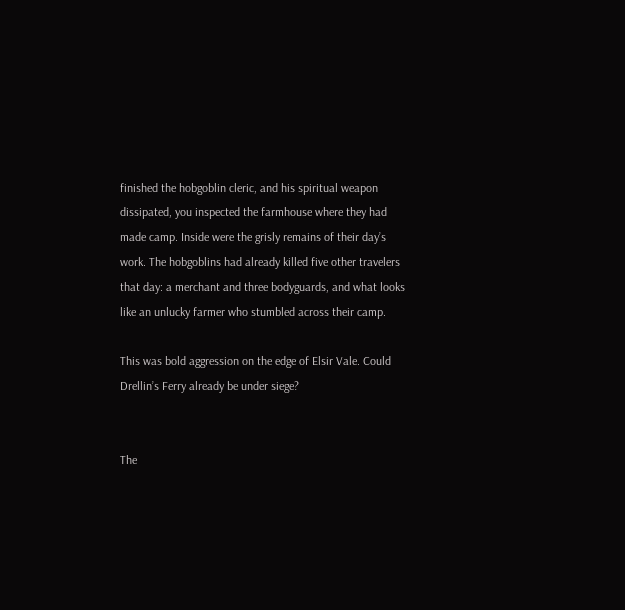finished the hobgoblin cleric, and his spiritual weapon dissipated, you inspected the farmhouse where they had made camp. Inside were the grisly remains of their day’s work. The hobgoblins had already killed five other travelers that day: a merchant and three bodyguards, and what looks like an unlucky farmer who stumbled across their camp.

This was bold aggression on the edge of Elsir Vale. Could Drellin’s Ferry already be under siege?


The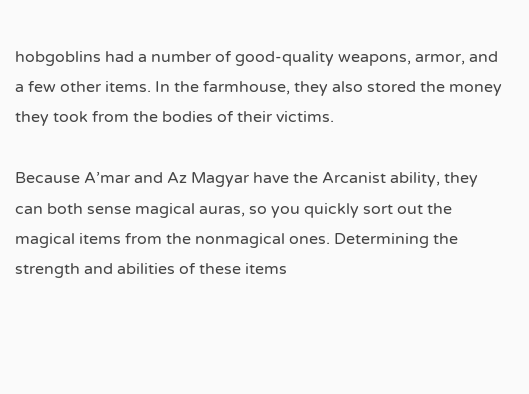hobgoblins had a number of good-quality weapons, armor, and a few other items. In the farmhouse, they also stored the money they took from the bodies of their victims.

Because A’mar and Az Magyar have the Arcanist ability, they can both sense magical auras, so you quickly sort out the magical items from the nonmagical ones. Determining the strength and abilities of these items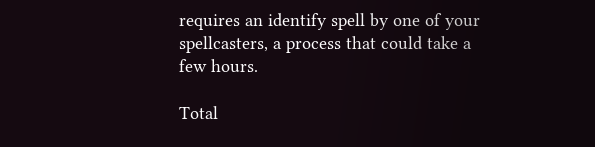requires an identify spell by one of your spellcasters, a process that could take a few hours.

Total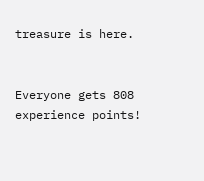treasure is here.


Everyone gets 808 experience points!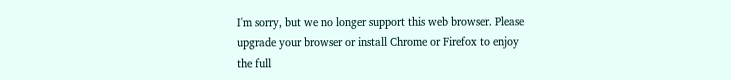I'm sorry, but we no longer support this web browser. Please upgrade your browser or install Chrome or Firefox to enjoy the full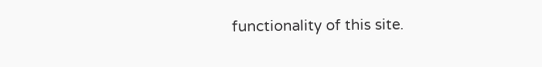functionality of this site.